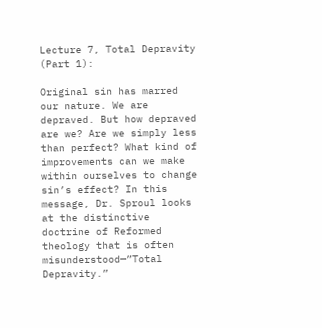Lecture 7, Total Depravity (Part 1):

Original sin has marred our nature. We are depraved. But how depraved are we? Are we simply less than perfect? What kind of improvements can we make within ourselves to change sin’s effect? In this message, Dr. Sproul looks at the distinctive doctrine of Reformed theology that is often misunderstood—”Total Depravity.”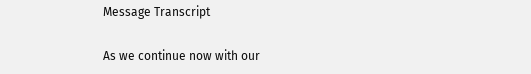Message Transcript

As we continue now with our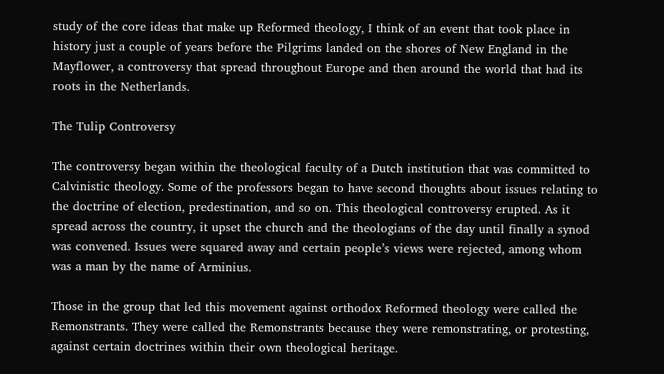study of the core ideas that make up Reformed theology, I think of an event that took place in history just a couple of years before the Pilgrims landed on the shores of New England in the Mayflower, a controversy that spread throughout Europe and then around the world that had its roots in the Netherlands.

The Tulip Controversy

The controversy began within the theological faculty of a Dutch institution that was committed to Calvinistic theology. Some of the professors began to have second thoughts about issues relating to the doctrine of election, predestination, and so on. This theological controversy erupted. As it spread across the country, it upset the church and the theologians of the day until finally a synod was convened. Issues were squared away and certain people’s views were rejected, among whom was a man by the name of Arminius.

Those in the group that led this movement against orthodox Reformed theology were called the Remonstrants. They were called the Remonstrants because they were remonstrating, or protesting, against certain doctrines within their own theological heritage.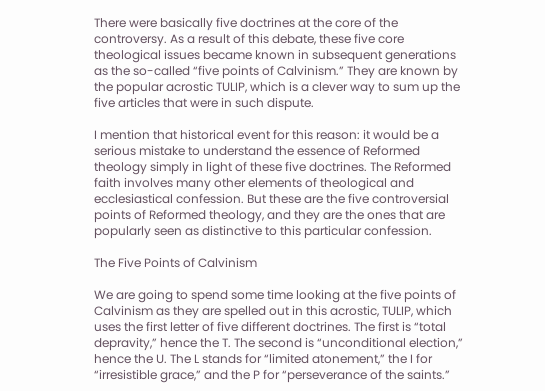There were basically five doctrines at the core of the controversy. As a result of this debate, these five core theological issues became known in subsequent generations as the so-called “five points of Calvinism.” They are known by the popular acrostic TULIP, which is a clever way to sum up the five articles that were in such dispute.

I mention that historical event for this reason: it would be a serious mistake to understand the essence of Reformed theology simply in light of these five doctrines. The Reformed faith involves many other elements of theological and ecclesiastical confession. But these are the five controversial points of Reformed theology, and they are the ones that are popularly seen as distinctive to this particular confession.

The Five Points of Calvinism

We are going to spend some time looking at the five points of Calvinism as they are spelled out in this acrostic, TULIP, which uses the first letter of five different doctrines. The first is “total depravity,” hence the T. The second is “unconditional election,” hence the U. The L stands for “limited atonement,” the I for “irresistible grace,” and the P for “perseverance of the saints.”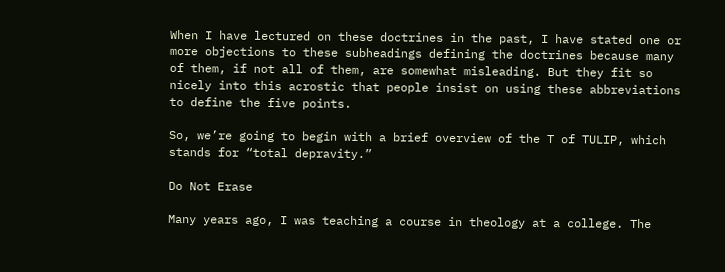When I have lectured on these doctrines in the past, I have stated one or more objections to these subheadings defining the doctrines because many of them, if not all of them, are somewhat misleading. But they fit so nicely into this acrostic that people insist on using these abbreviations to define the five points.

So, we’re going to begin with a brief overview of the T of TULIP, which stands for “total depravity.”

Do Not Erase

Many years ago, I was teaching a course in theology at a college. The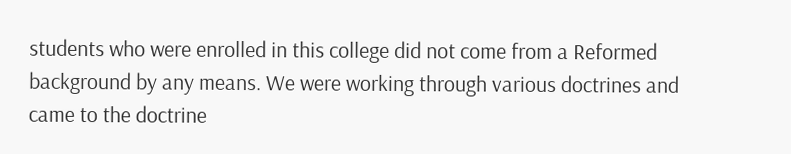students who were enrolled in this college did not come from a Reformed background by any means. We were working through various doctrines and came to the doctrine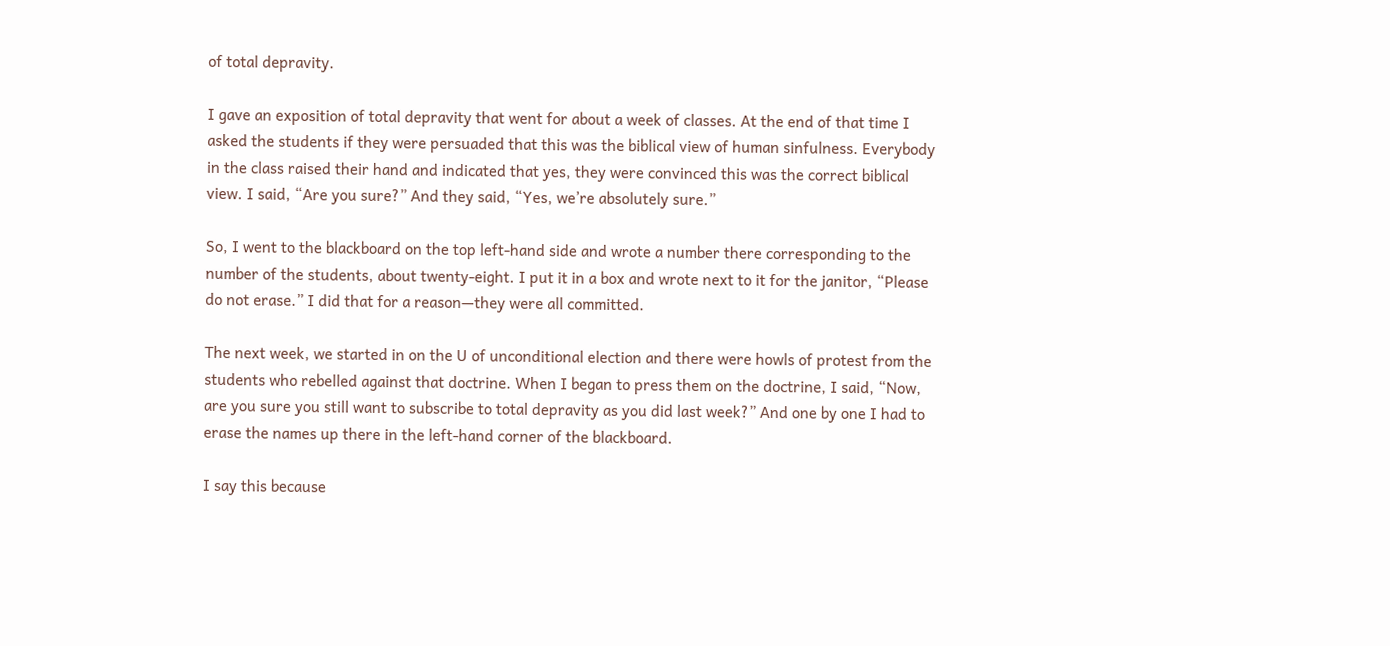of total depravity.

I gave an exposition of total depravity that went for about a week of classes. At the end of that time I asked the students if they were persuaded that this was the biblical view of human sinfulness. Everybody in the class raised their hand and indicated that yes, they were convinced this was the correct biblical view. I said, “Are you sure?” And they said, “Yes, we’re absolutely sure.”

So, I went to the blackboard on the top left-hand side and wrote a number there corresponding to the number of the students, about twenty-eight. I put it in a box and wrote next to it for the janitor, “Please do not erase.” I did that for a reason—they were all committed.

The next week, we started in on the U of unconditional election and there were howls of protest from the students who rebelled against that doctrine. When I began to press them on the doctrine, I said, “Now, are you sure you still want to subscribe to total depravity as you did last week?” And one by one I had to erase the names up there in the left-hand corner of the blackboard.

I say this because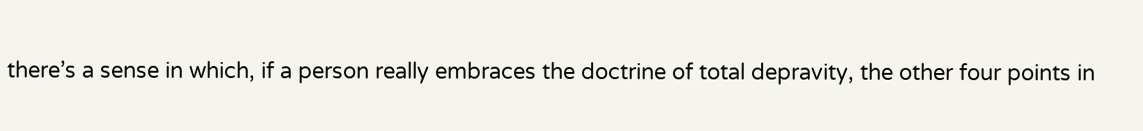there’s a sense in which, if a person really embraces the doctrine of total depravity, the other four points in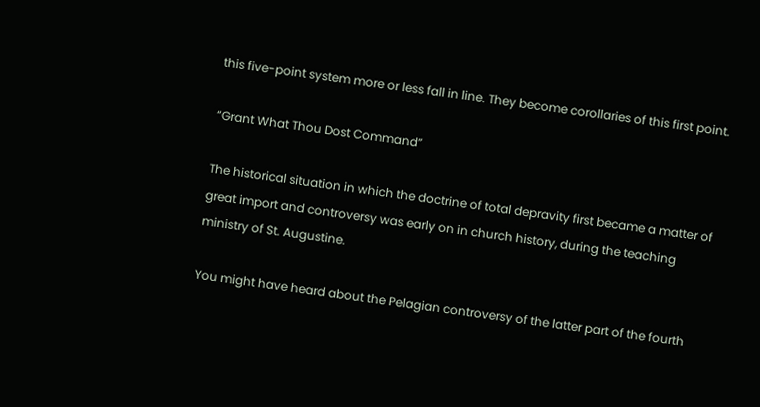this five-point system more or less fall in line. They become corollaries of this first point.

“Grant What Thou Dost Command”

The historical situation in which the doctrine of total depravity first became a matter of great import and controversy was early on in church history, during the teaching ministry of St. Augustine.

You might have heard about the Pelagian controversy of the latter part of the fourth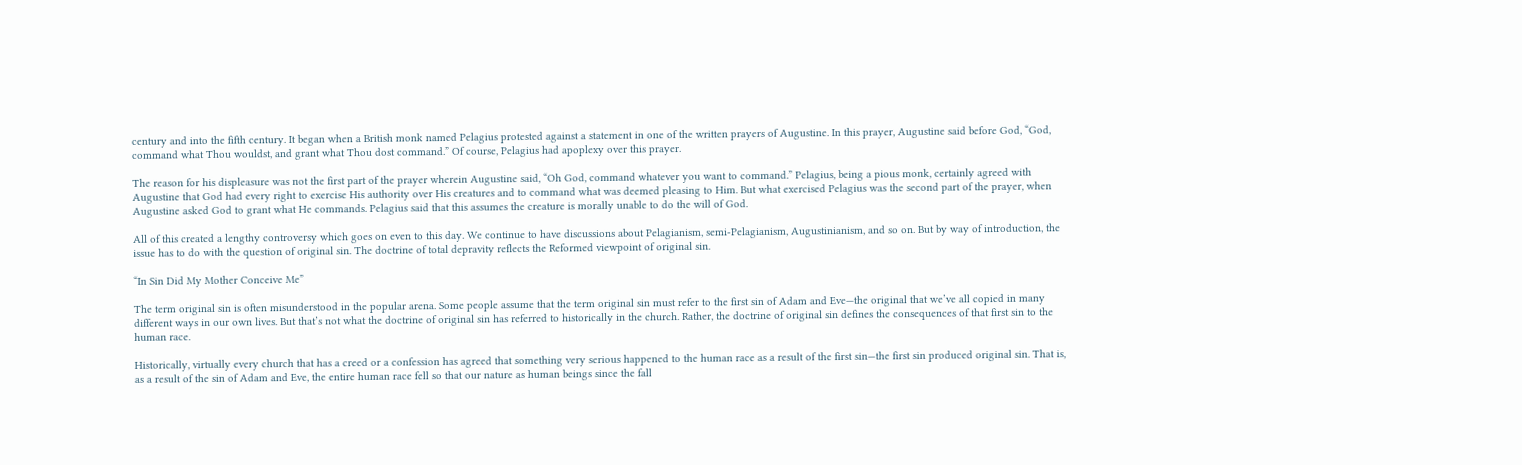century and into the fifth century. It began when a British monk named Pelagius protested against a statement in one of the written prayers of Augustine. In this prayer, Augustine said before God, “God, command what Thou wouldst, and grant what Thou dost command.” Of course, Pelagius had apoplexy over this prayer.

The reason for his displeasure was not the first part of the prayer wherein Augustine said, “Oh God, command whatever you want to command.” Pelagius, being a pious monk, certainly agreed with Augustine that God had every right to exercise His authority over His creatures and to command what was deemed pleasing to Him. But what exercised Pelagius was the second part of the prayer, when Augustine asked God to grant what He commands. Pelagius said that this assumes the creature is morally unable to do the will of God.

All of this created a lengthy controversy which goes on even to this day. We continue to have discussions about Pelagianism, semi-Pelagianism, Augustinianism, and so on. But by way of introduction, the issue has to do with the question of original sin. The doctrine of total depravity reflects the Reformed viewpoint of original sin.

“In Sin Did My Mother Conceive Me”

The term original sin is often misunderstood in the popular arena. Some people assume that the term original sin must refer to the first sin of Adam and Eve—the original that we’ve all copied in many different ways in our own lives. But that’s not what the doctrine of original sin has referred to historically in the church. Rather, the doctrine of original sin defines the consequences of that first sin to the human race.

Historically, virtually every church that has a creed or a confession has agreed that something very serious happened to the human race as a result of the first sin—the first sin produced original sin. That is, as a result of the sin of Adam and Eve, the entire human race fell so that our nature as human beings since the fall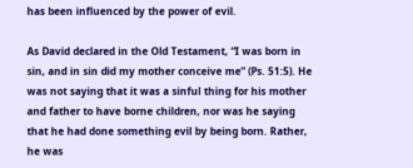has been influenced by the power of evil.

As David declared in the Old Testament, “I was born in sin, and in sin did my mother conceive me” (Ps. 51:5). He was not saying that it was a sinful thing for his mother and father to have borne children, nor was he saying that he had done something evil by being born. Rather, he was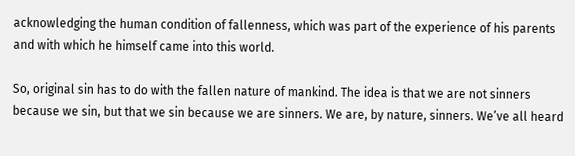acknowledging the human condition of fallenness, which was part of the experience of his parents and with which he himself came into this world.

So, original sin has to do with the fallen nature of mankind. The idea is that we are not sinners because we sin, but that we sin because we are sinners. We are, by nature, sinners. We’ve all heard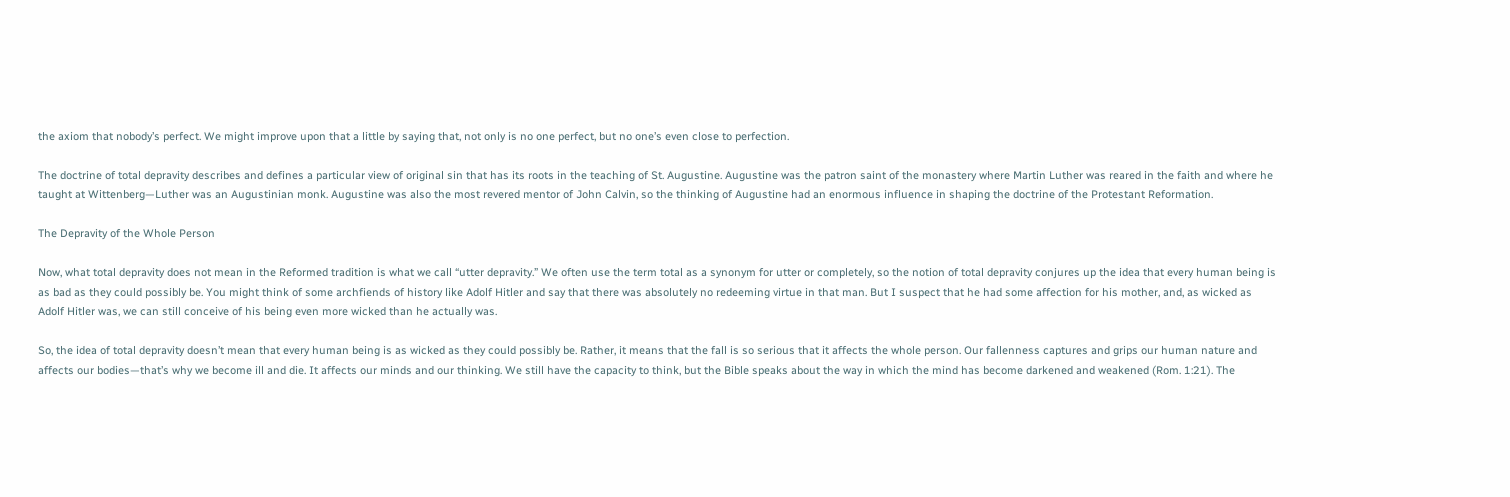the axiom that nobody’s perfect. We might improve upon that a little by saying that, not only is no one perfect, but no one’s even close to perfection.

The doctrine of total depravity describes and defines a particular view of original sin that has its roots in the teaching of St. Augustine. Augustine was the patron saint of the monastery where Martin Luther was reared in the faith and where he taught at Wittenberg—Luther was an Augustinian monk. Augustine was also the most revered mentor of John Calvin, so the thinking of Augustine had an enormous influence in shaping the doctrine of the Protestant Reformation.

The Depravity of the Whole Person

Now, what total depravity does not mean in the Reformed tradition is what we call “utter depravity.” We often use the term total as a synonym for utter or completely, so the notion of total depravity conjures up the idea that every human being is as bad as they could possibly be. You might think of some archfiends of history like Adolf Hitler and say that there was absolutely no redeeming virtue in that man. But I suspect that he had some affection for his mother, and, as wicked as Adolf Hitler was, we can still conceive of his being even more wicked than he actually was.

So, the idea of total depravity doesn’t mean that every human being is as wicked as they could possibly be. Rather, it means that the fall is so serious that it affects the whole person. Our fallenness captures and grips our human nature and affects our bodies—that’s why we become ill and die. It affects our minds and our thinking. We still have the capacity to think, but the Bible speaks about the way in which the mind has become darkened and weakened (Rom. 1:21). The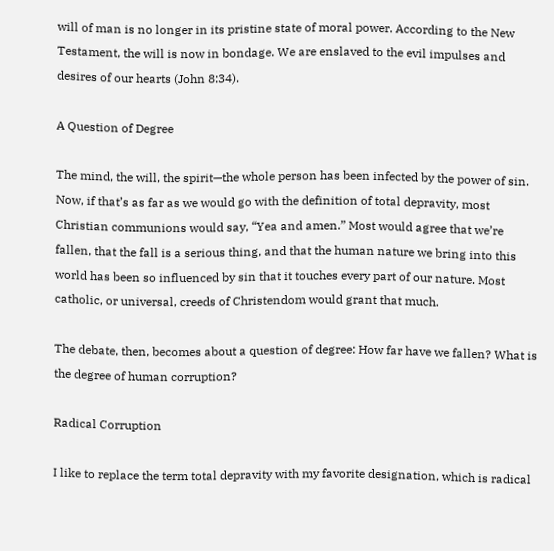will of man is no longer in its pristine state of moral power. According to the New Testament, the will is now in bondage. We are enslaved to the evil impulses and desires of our hearts (John 8:34).

A Question of Degree

The mind, the will, the spirit—the whole person has been infected by the power of sin. Now, if that’s as far as we would go with the definition of total depravity, most Christian communions would say, “Yea and amen.” Most would agree that we’re fallen, that the fall is a serious thing, and that the human nature we bring into this world has been so influenced by sin that it touches every part of our nature. Most catholic, or universal, creeds of Christendom would grant that much.

The debate, then, becomes about a question of degree: How far have we fallen? What is the degree of human corruption?

Radical Corruption

I like to replace the term total depravity with my favorite designation, which is radical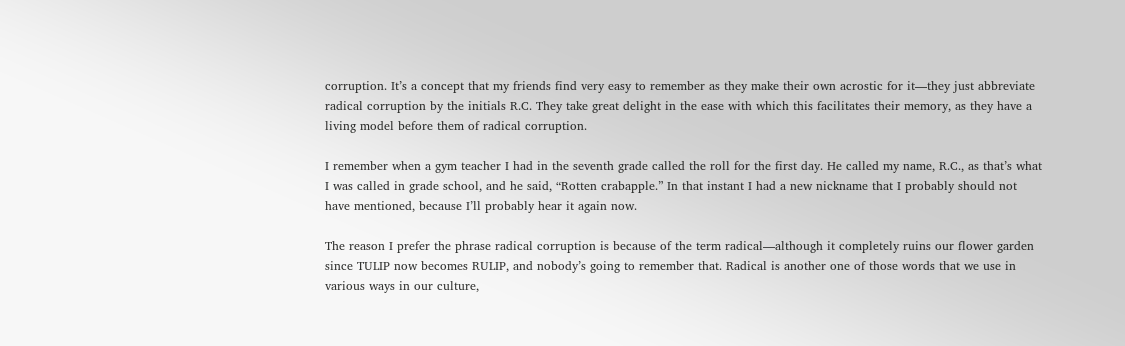corruption. It’s a concept that my friends find very easy to remember as they make their own acrostic for it—they just abbreviate radical corruption by the initials R.C. They take great delight in the ease with which this facilitates their memory, as they have a living model before them of radical corruption.

I remember when a gym teacher I had in the seventh grade called the roll for the first day. He called my name, R.C., as that’s what I was called in grade school, and he said, “Rotten crabapple.” In that instant I had a new nickname that I probably should not have mentioned, because I’ll probably hear it again now.

The reason I prefer the phrase radical corruption is because of the term radical—although it completely ruins our flower garden since TULIP now becomes RULIP, and nobody’s going to remember that. Radical is another one of those words that we use in various ways in our culture,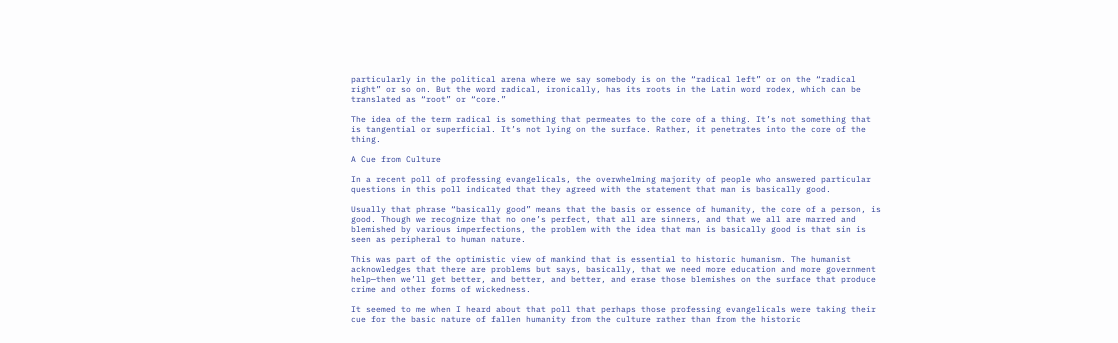particularly in the political arena where we say somebody is on the “radical left” or on the “radical right” or so on. But the word radical, ironically, has its roots in the Latin word rodex, which can be translated as “root” or “core.”

The idea of the term radical is something that permeates to the core of a thing. It’s not something that is tangential or superficial. It’s not lying on the surface. Rather, it penetrates into the core of the thing.

A Cue from Culture

In a recent poll of professing evangelicals, the overwhelming majority of people who answered particular questions in this poll indicated that they agreed with the statement that man is basically good.

Usually that phrase “basically good” means that the basis or essence of humanity, the core of a person, is good. Though we recognize that no one’s perfect, that all are sinners, and that we all are marred and blemished by various imperfections, the problem with the idea that man is basically good is that sin is seen as peripheral to human nature.

This was part of the optimistic view of mankind that is essential to historic humanism. The humanist acknowledges that there are problems but says, basically, that we need more education and more government help—then we’ll get better, and better, and better, and erase those blemishes on the surface that produce crime and other forms of wickedness.

It seemed to me when I heard about that poll that perhaps those professing evangelicals were taking their cue for the basic nature of fallen humanity from the culture rather than from the historic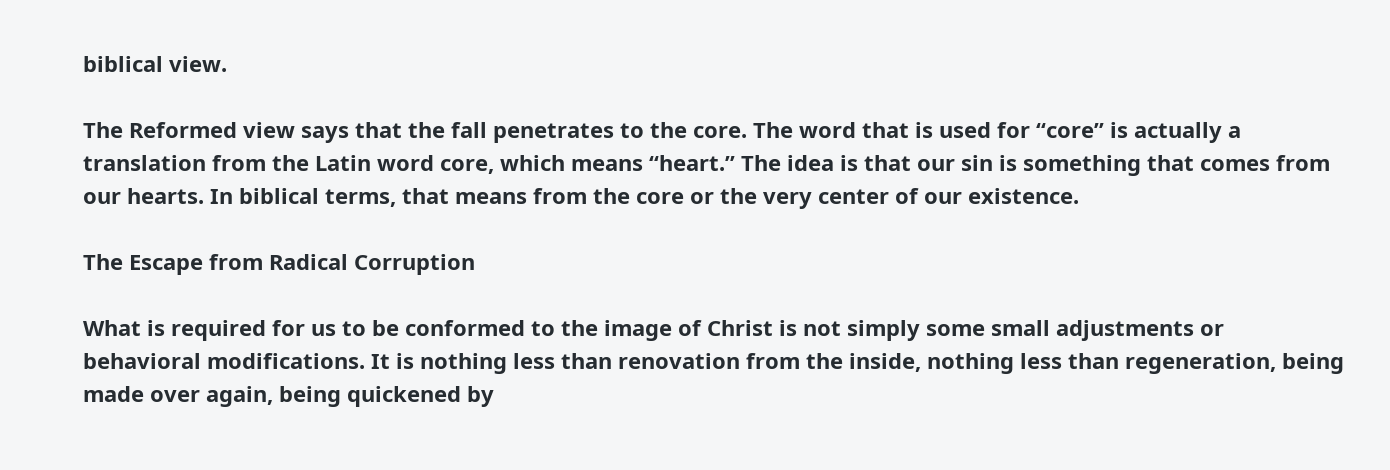biblical view.

The Reformed view says that the fall penetrates to the core. The word that is used for “core” is actually a translation from the Latin word core, which means “heart.” The idea is that our sin is something that comes from our hearts. In biblical terms, that means from the core or the very center of our existence.

The Escape from Radical Corruption

What is required for us to be conformed to the image of Christ is not simply some small adjustments or behavioral modifications. It is nothing less than renovation from the inside, nothing less than regeneration, being made over again, being quickened by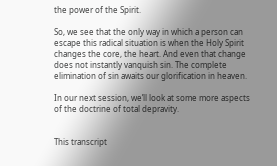the power of the Spirit.

So, we see that the only way in which a person can escape this radical situation is when the Holy Spirit changes the core, the heart. And even that change does not instantly vanquish sin. The complete elimination of sin awaits our glorification in heaven.

In our next session, we’ll look at some more aspects of the doctrine of total depravity.


This transcript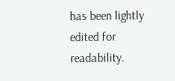has been lightly edited for readability.